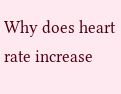Why does heart rate increase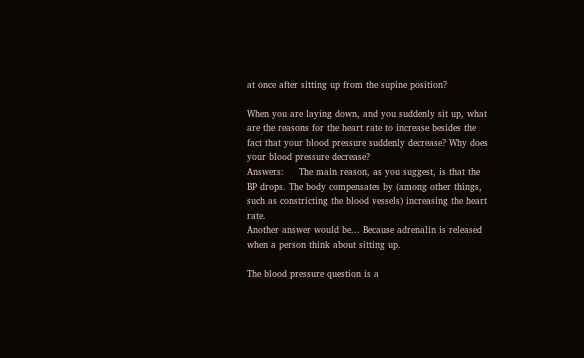at once after sitting up from the supine position?

When you are laying down, and you suddenly sit up, what are the reasons for the heart rate to increase besides the fact that your blood pressure suddenly decrease? Why does your blood pressure decrease?
Answers:     The main reason, as you suggest, is that the BP drops. The body compensates by (among other things, such as constricting the blood vessels) increasing the heart rate.
Another answer would be... Because adrenalin is released when a person think about sitting up.

The blood pressure question is a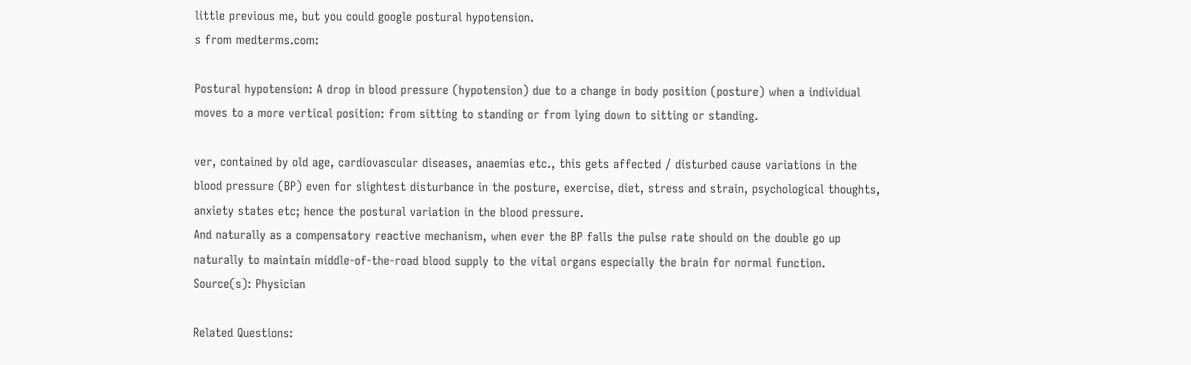little previous me, but you could google postural hypotension.
s from medterms.com:

Postural hypotension: A drop in blood pressure (hypotension) due to a change in body position (posture) when a individual moves to a more vertical position: from sitting to standing or from lying down to sitting or standing.

ver, contained by old age, cardiovascular diseases, anaemias etc., this gets affected / disturbed cause variations in the blood pressure (BP) even for slightest disturbance in the posture, exercise, diet, stress and strain, psychological thoughts, anxiety states etc; hence the postural variation in the blood pressure.
And naturally as a compensatory reactive mechanism, when ever the BP falls the pulse rate should on the double go up naturally to maintain middle-of-the-road blood supply to the vital organs especially the brain for normal function. Source(s): Physician

Related Questions: